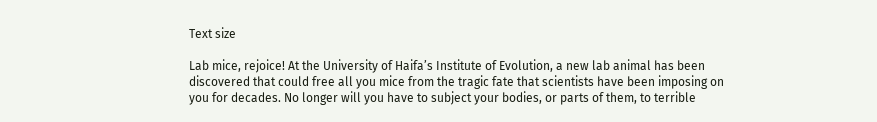Text size

Lab mice, rejoice! At the University of Haifa’s Institute of Evolution, a new lab animal has been discovered that could free all you mice from the tragic fate that scientists have been imposing on you for decades. No longer will you have to subject your bodies, or parts of them, to terrible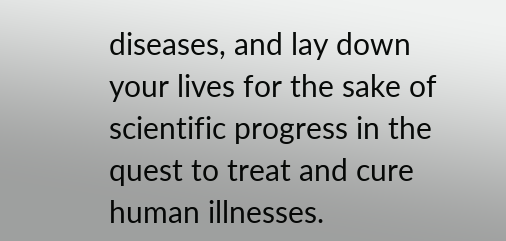diseases, and lay down your lives for the sake of scientific progress in the quest to treat and cure human illnesses.